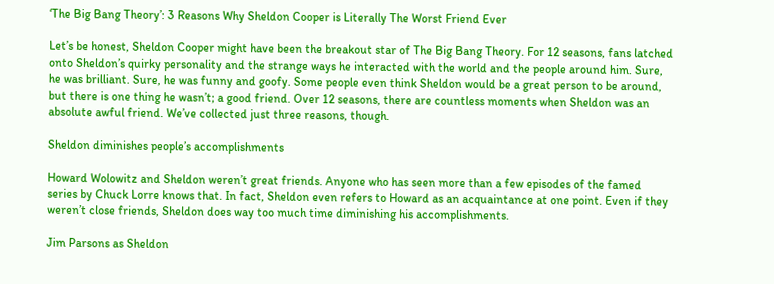‘The Big Bang Theory’: 3 Reasons Why Sheldon Cooper is Literally The Worst Friend Ever

Let’s be honest, Sheldon Cooper might have been the breakout star of The Big Bang Theory. For 12 seasons, fans latched onto Sheldon’s quirky personality and the strange ways he interacted with the world and the people around him. Sure, he was brilliant. Sure, he was funny and goofy. Some people even think Sheldon would be a great person to be around, but there is one thing he wasn’t; a good friend. Over 12 seasons, there are countless moments when Sheldon was an absolute awful friend. We’ve collected just three reasons, though.

Sheldon diminishes people’s accomplishments

Howard Wolowitz and Sheldon weren’t great friends. Anyone who has seen more than a few episodes of the famed series by Chuck Lorre knows that. In fact, Sheldon even refers to Howard as an acquaintance at one point. Even if they weren’t close friends, Sheldon does way too much time diminishing his accomplishments.

Jim Parsons as Sheldon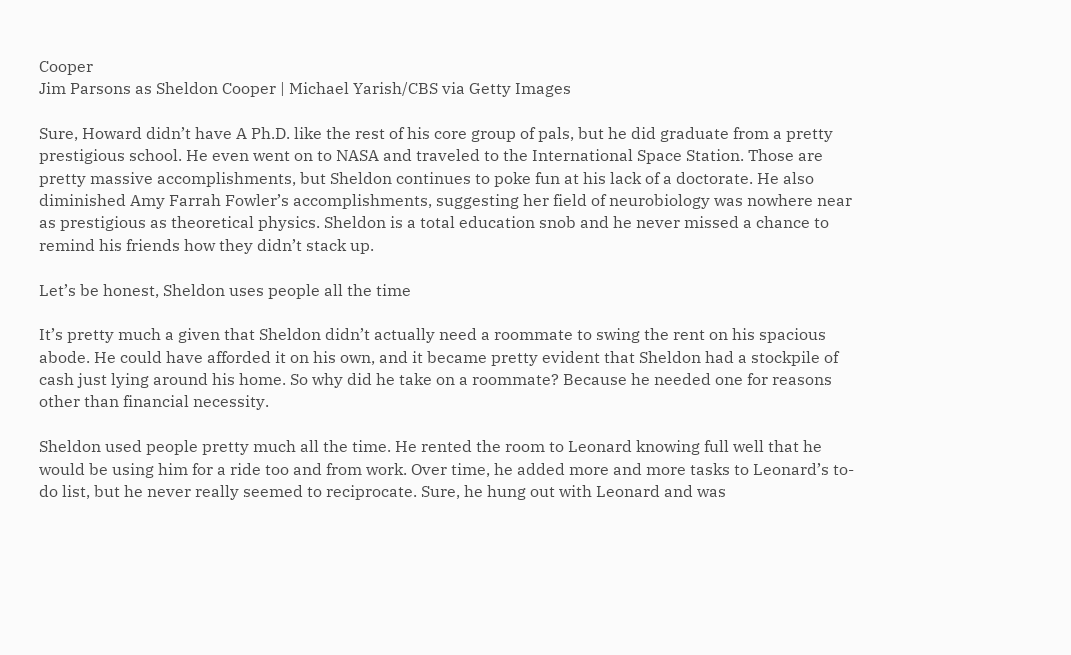Cooper
Jim Parsons as Sheldon Cooper | Michael Yarish/CBS via Getty Images

Sure, Howard didn’t have A Ph.D. like the rest of his core group of pals, but he did graduate from a pretty prestigious school. He even went on to NASA and traveled to the International Space Station. Those are pretty massive accomplishments, but Sheldon continues to poke fun at his lack of a doctorate. He also diminished Amy Farrah Fowler’s accomplishments, suggesting her field of neurobiology was nowhere near as prestigious as theoretical physics. Sheldon is a total education snob and he never missed a chance to remind his friends how they didn’t stack up.

Let’s be honest, Sheldon uses people all the time

It’s pretty much a given that Sheldon didn’t actually need a roommate to swing the rent on his spacious abode. He could have afforded it on his own, and it became pretty evident that Sheldon had a stockpile of cash just lying around his home. So why did he take on a roommate? Because he needed one for reasons other than financial necessity.

Sheldon used people pretty much all the time. He rented the room to Leonard knowing full well that he would be using him for a ride too and from work. Over time, he added more and more tasks to Leonard’s to-do list, but he never really seemed to reciprocate. Sure, he hung out with Leonard and was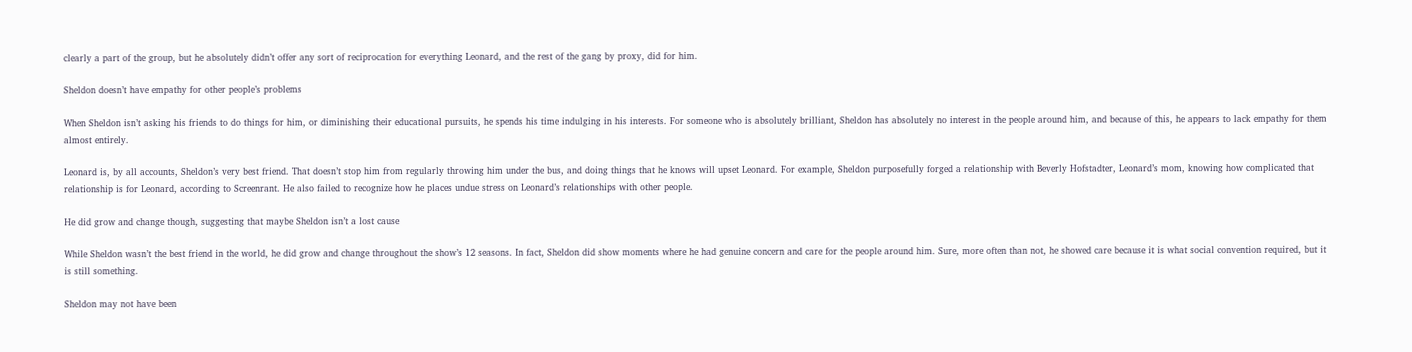clearly a part of the group, but he absolutely didn’t offer any sort of reciprocation for everything Leonard, and the rest of the gang by proxy, did for him.

Sheldon doesn’t have empathy for other people’s problems

When Sheldon isn’t asking his friends to do things for him, or diminishing their educational pursuits, he spends his time indulging in his interests. For someone who is absolutely brilliant, Sheldon has absolutely no interest in the people around him, and because of this, he appears to lack empathy for them almost entirely.

Leonard is, by all accounts, Sheldon’s very best friend. That doesn’t stop him from regularly throwing him under the bus, and doing things that he knows will upset Leonard. For example, Sheldon purposefully forged a relationship with Beverly Hofstadter, Leonard’s mom, knowing how complicated that relationship is for Leonard, according to Screenrant. He also failed to recognize how he places undue stress on Leonard’s relationships with other people.

He did grow and change though, suggesting that maybe Sheldon isn’t a lost cause

While Sheldon wasn’t the best friend in the world, he did grow and change throughout the show’s 12 seasons. In fact, Sheldon did show moments where he had genuine concern and care for the people around him. Sure, more often than not, he showed care because it is what social convention required, but it is still something.

Sheldon may not have been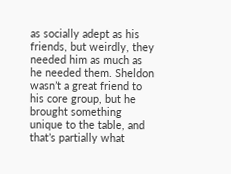as socially adept as his friends, but weirdly, they needed him as much as he needed them. Sheldon wasn’t a great friend to his core group, but he brought something unique to the table, and that’s partially what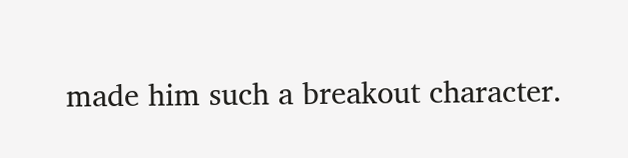made him such a breakout character.